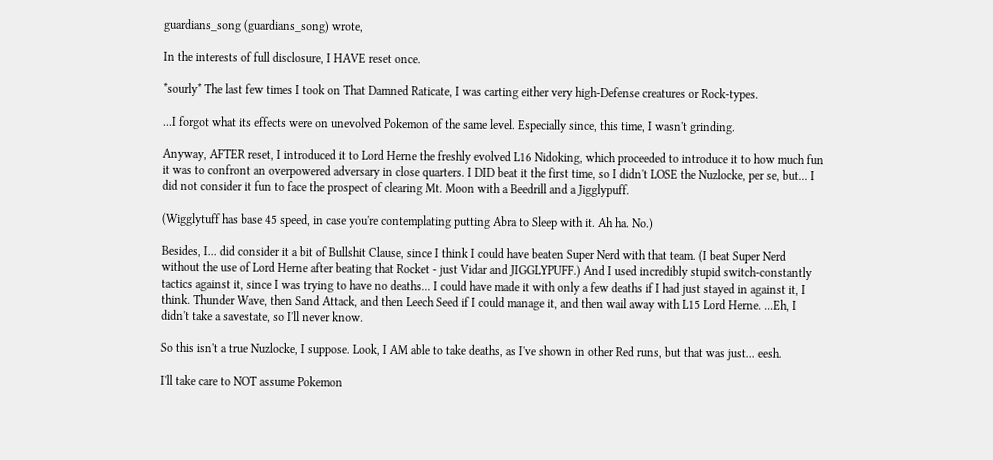guardians_song (guardians_song) wrote,

In the interests of full disclosure, I HAVE reset once.

*sourly* The last few times I took on That Damned Raticate, I was carting either very high-Defense creatures or Rock-types.

...I forgot what its effects were on unevolved Pokemon of the same level. Especially since, this time, I wasn't grinding.

Anyway, AFTER reset, I introduced it to Lord Herne the freshly evolved L16 Nidoking, which proceeded to introduce it to how much fun it was to confront an overpowered adversary in close quarters. I DID beat it the first time, so I didn't LOSE the Nuzlocke, per se, but... I did not consider it fun to face the prospect of clearing Mt. Moon with a Beedrill and a Jigglypuff.

(Wigglytuff has base 45 speed, in case you're contemplating putting Abra to Sleep with it. Ah ha. No.)

Besides, I... did consider it a bit of Bullshit Clause, since I think I could have beaten Super Nerd with that team. (I beat Super Nerd without the use of Lord Herne after beating that Rocket - just Vidar and JIGGLYPUFF.) And I used incredibly stupid switch-constantly tactics against it, since I was trying to have no deaths... I could have made it with only a few deaths if I had just stayed in against it, I think. Thunder Wave, then Sand Attack, and then Leech Seed if I could manage it, and then wail away with L15 Lord Herne. ...Eh, I didn't take a savestate, so I'll never know.

So this isn't a true Nuzlocke, I suppose. Look, I AM able to take deaths, as I've shown in other Red runs, but that was just... eesh.

I'll take care to NOT assume Pokemon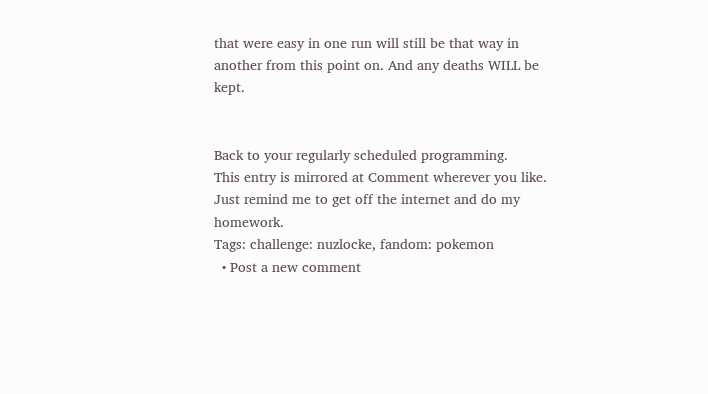that were easy in one run will still be that way in another from this point on. And any deaths WILL be kept.


Back to your regularly scheduled programming.
This entry is mirrored at Comment wherever you like. Just remind me to get off the internet and do my homework.
Tags: challenge: nuzlocke, fandom: pokemon
  • Post a new comment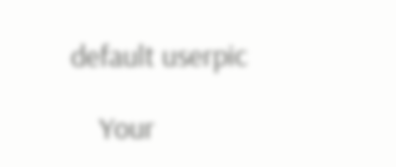default userpic

    Your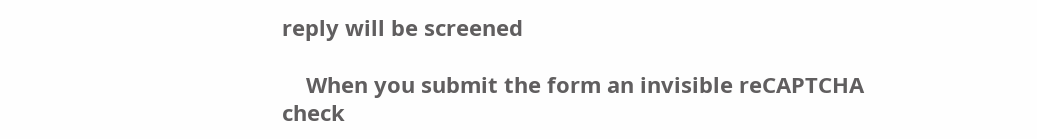reply will be screened

    When you submit the form an invisible reCAPTCHA check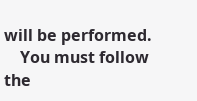will be performed.
    You must follow the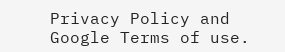Privacy Policy and Google Terms of use.